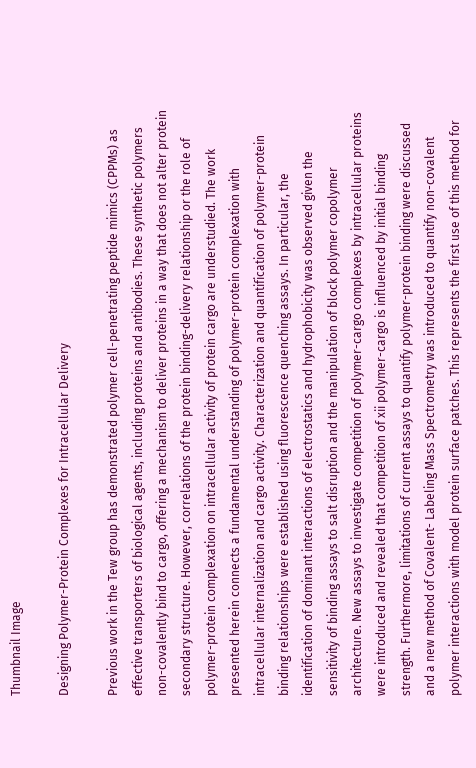Thumbnail Image

Designing Polymer-Protein Complexes for Intracellular Delivery

Previous work in the Tew group has demonstrated polymer cell-penetrating peptide mimics (CPPMs) as effective transporters of biological agents, including proteins and antibodies. These synthetic polymers non-covalently bind to cargo, offering a mechanism to deliver proteins in a way that does not alter protein secondary structure. However, correlations of the protein binding-delivery relationship or the role of polymer-protein complexation on intracellular activity of protein cargo are understudied. The work presented herein connects a fundamental understanding of polymer-protein complexation with intracellular internalization and cargo activity. Characterization and quantification of polymer-protein binding relationships were established using fluorescence quenching assays. In particular, the identification of dominant interactions of electrostatics and hydrophobicity was observed given the sensitivity of binding assays to salt disruption and the manipulation of block polymer copolymer architecture. New assays to investigate competition of polymer-cargo complexes by intracellular proteins were introduced and revealed that competition of xii polymer-cargo is influenced by initial binding strength. Furthermore, limitations of current assays to quantify polymer-protein binding were discussed and a new method of Covalent- Labeling Mass Spectrometry was introduced to quantify non-covalent polymer interactions with model protein surface patches. This represents the first use of this method for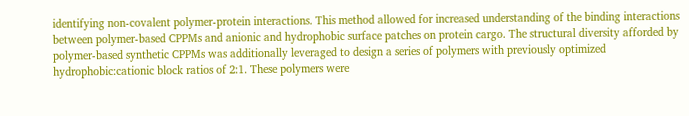identifying non-covalent polymer-protein interactions. This method allowed for increased understanding of the binding interactions between polymer-based CPPMs and anionic and hydrophobic surface patches on protein cargo. The structural diversity afforded by polymer-based synthetic CPPMs was additionally leveraged to design a series of polymers with previously optimized hydrophobic:cationic block ratios of 2:1. These polymers were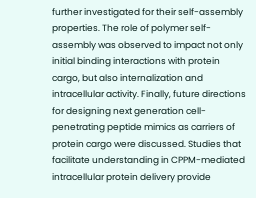further investigated for their self-assembly properties. The role of polymer self-assembly was observed to impact not only initial binding interactions with protein cargo, but also internalization and intracellular activity. Finally, future directions for designing next generation cell-penetrating peptide mimics as carriers of protein cargo were discussed. Studies that facilitate understanding in CPPM-mediated intracellular protein delivery provide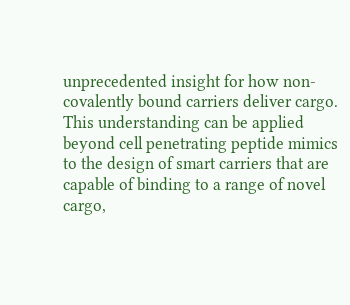unprecedented insight for how non-covalently bound carriers deliver cargo. This understanding can be applied beyond cell penetrating peptide mimics to the design of smart carriers that are capable of binding to a range of novel cargo,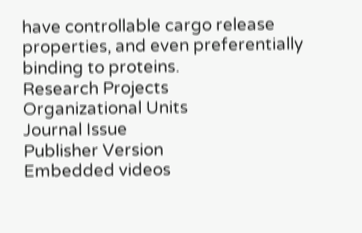have controllable cargo release properties, and even preferentially binding to proteins.
Research Projects
Organizational Units
Journal Issue
Publisher Version
Embedded videos